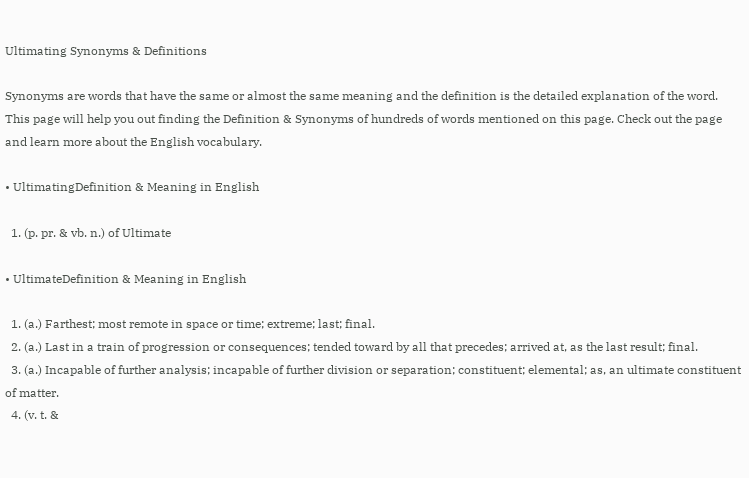Ultimating Synonyms & Definitions

Synonyms are words that have the same or almost the same meaning and the definition is the detailed explanation of the word. This page will help you out finding the Definition & Synonyms of hundreds of words mentioned on this page. Check out the page and learn more about the English vocabulary.

• UltimatingDefinition & Meaning in English

  1. (p. pr. & vb. n.) of Ultimate

• UltimateDefinition & Meaning in English

  1. (a.) Farthest; most remote in space or time; extreme; last; final.
  2. (a.) Last in a train of progression or consequences; tended toward by all that precedes; arrived at, as the last result; final.
  3. (a.) Incapable of further analysis; incapable of further division or separation; constituent; elemental; as, an ultimate constituent of matter.
  4. (v. t. &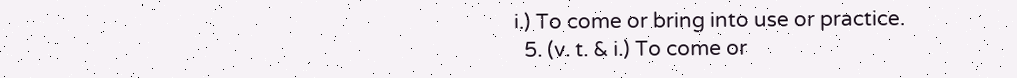i.) To come or bring into use or practice.
  5. (v. t. & i.) To come or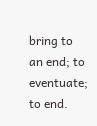bring to an end; to eventuate; to end.